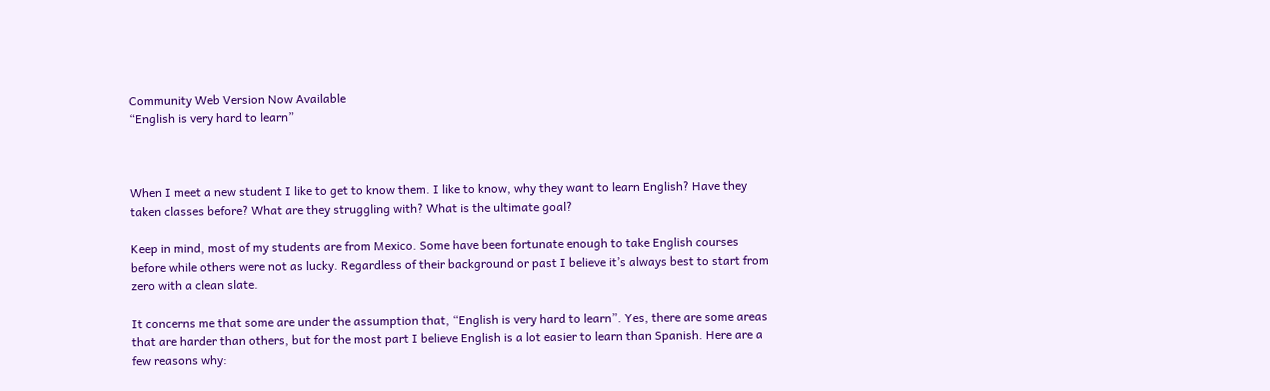Community Web Version Now Available
“English is very hard to learn”



When I meet a new student I like to get to know them. I like to know, why they want to learn English? Have they taken classes before? What are they struggling with? What is the ultimate goal?

Keep in mind, most of my students are from Mexico. Some have been fortunate enough to take English courses before while others were not as lucky. Regardless of their background or past I believe it’s always best to start from zero with a clean slate.

It concerns me that some are under the assumption that, “English is very hard to learn”. Yes, there are some areas that are harder than others, but for the most part I believe English is a lot easier to learn than Spanish. Here are a few reasons why: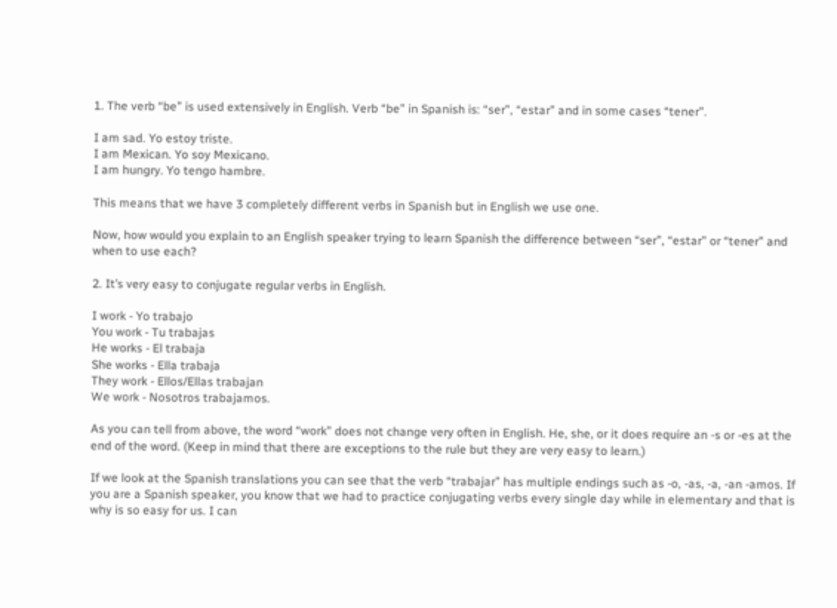1. The verb “be” is used extensively in English. Verb “be” in Spanish is: “ser”, “estar” and in some cases “tener”.

I am sad. Yo estoy triste.
I am Mexican. Yo soy Mexicano.
I am hungry. Yo tengo hambre.

This means that we have 3 completely different verbs in Spanish but in English we use one.

Now, how would you explain to an English speaker trying to learn Spanish the difference between “ser”, “estar” or “tener” and when to use each?

2. It’s very easy to conjugate regular verbs in English.

I work - Yo trabajo
You work - Tu trabajas
He works - El trabaja
She works - Ella trabaja
They work - Ellos/Ellas trabajan
We work - Nosotros trabajamos.

As you can tell from above, the word “work” does not change very often in English. He, she, or it does require an -s or -es at the end of the word. (Keep in mind that there are exceptions to the rule but they are very easy to learn.)

If we look at the Spanish translations you can see that the verb “trabajar” has multiple endings such as -o, -as, -a, -an -amos. If you are a Spanish speaker, you know that we had to practice conjugating verbs every single day while in elementary and that is why is so easy for us. I can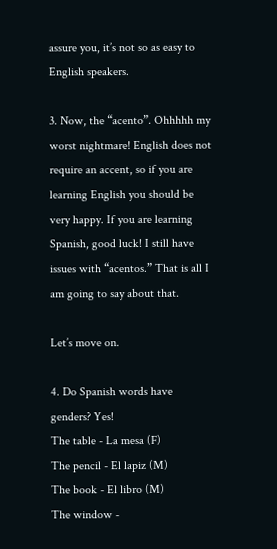assure you, it’s not so as easy to English speakers.

3. Now, the “acento”. Ohhhhh my worst nightmare! English does not require an accent, so if you are learning English you should be very happy. If you are learning Spanish, good luck! I still have issues with “acentos.” That is all I am going to say about that.

Let’s move on.

4. Do Spanish words have genders? Yes!
The table - La mesa (F)
The pencil - El lapiz (M)
The book - El libro (M)
The window -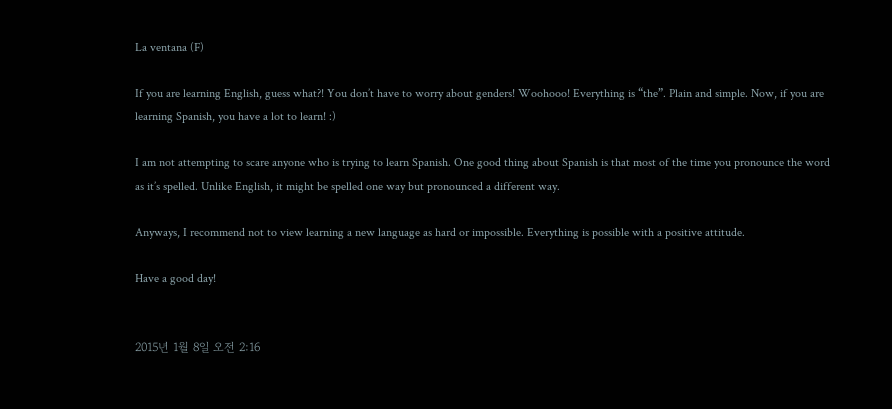La ventana (F)

If you are learning English, guess what?! You don’t have to worry about genders! Woohooo! Everything is “the”. Plain and simple. Now, if you are learning Spanish, you have a lot to learn! :)

I am not attempting to scare anyone who is trying to learn Spanish. One good thing about Spanish is that most of the time you pronounce the word as it’s spelled. Unlike English, it might be spelled one way but pronounced a different way.

Anyways, I recommend not to view learning a new language as hard or impossible. Everything is possible with a positive attitude.

Have a good day!


2015년 1월 8일 오전 2:16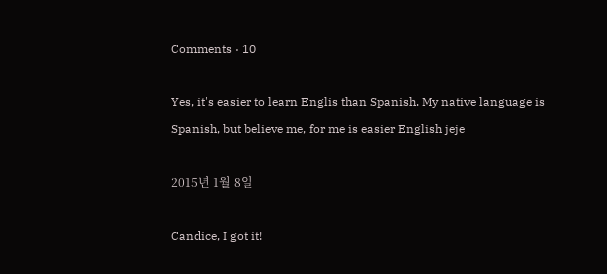Comments · 10

Yes, it's easier to learn Englis than Spanish. My native language is Spanish, but believe me, for me is easier English jeje

2015년 1월 8일

Candice, I got it!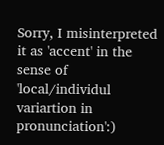Sorry, I misinterpreted it as 'accent' in the sense of 'local/individul variartion in pronunciation':)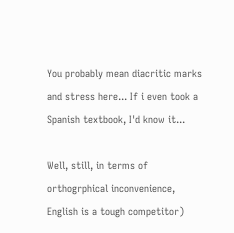You probably mean diacritic marks and stress here... If i even took a Spanish textbook, I'd know it...

Well, still, in terms of orthogrphical inconvenience, English is a tough competitor)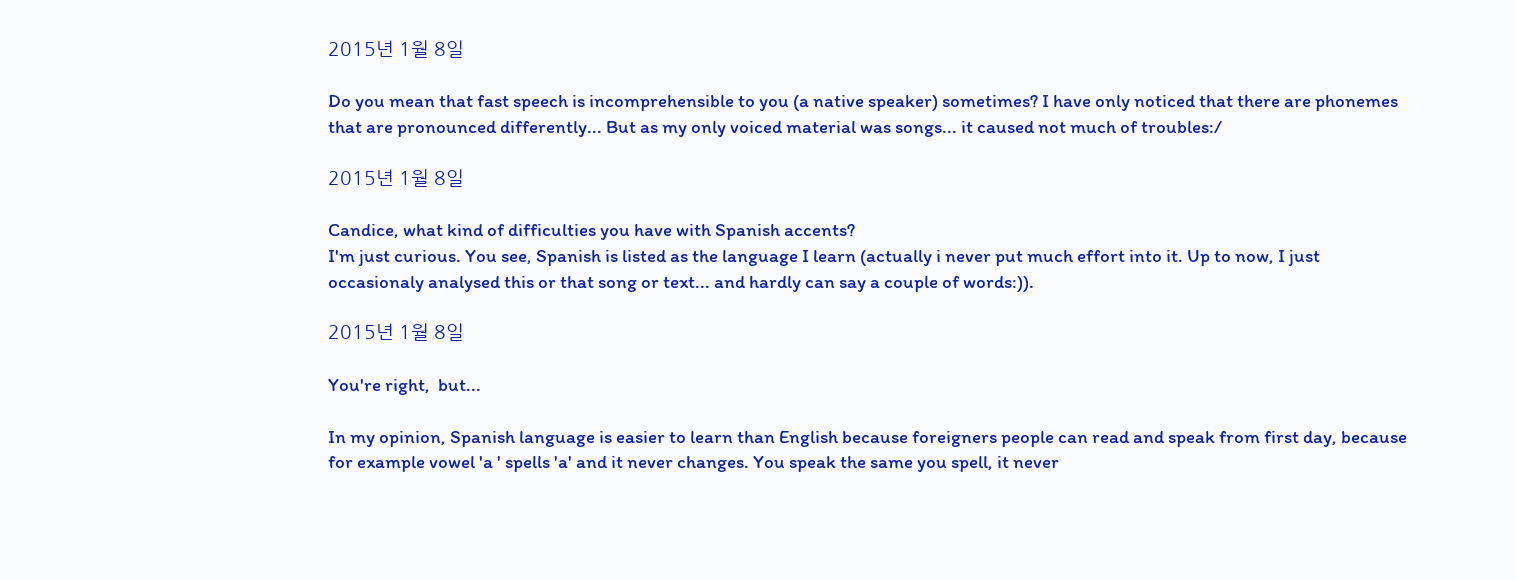2015년 1월 8일

Do you mean that fast speech is incomprehensible to you (a native speaker) sometimes? I have only noticed that there are phonemes that are pronounced differently... But as my only voiced material was songs... it caused not much of troubles:/

2015년 1월 8일

Candice, what kind of difficulties you have with Spanish accents?
I'm just curious. You see, Spanish is listed as the language I learn (actually i never put much effort into it. Up to now, I just occasionaly analysed this or that song or text... and hardly can say a couple of words:)).

2015년 1월 8일

You're right,  but...

In my opinion, Spanish language is easier to learn than English because foreigners people can read and speak from first day, because for example vowel 'a ' spells 'a' and it never changes. You speak the same you spell, it never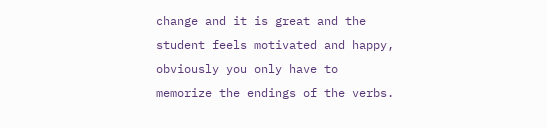change and it is great and the student feels motivated and happy, obviously you only have to memorize the endings of the verbs.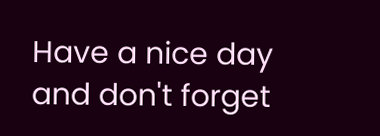Have a nice day and don't forget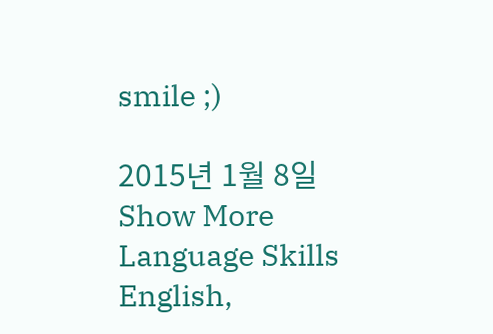smile ;)

2015년 1월 8일
Show More
Language Skills
English,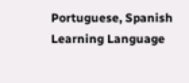Portuguese, Spanish
Learning Language